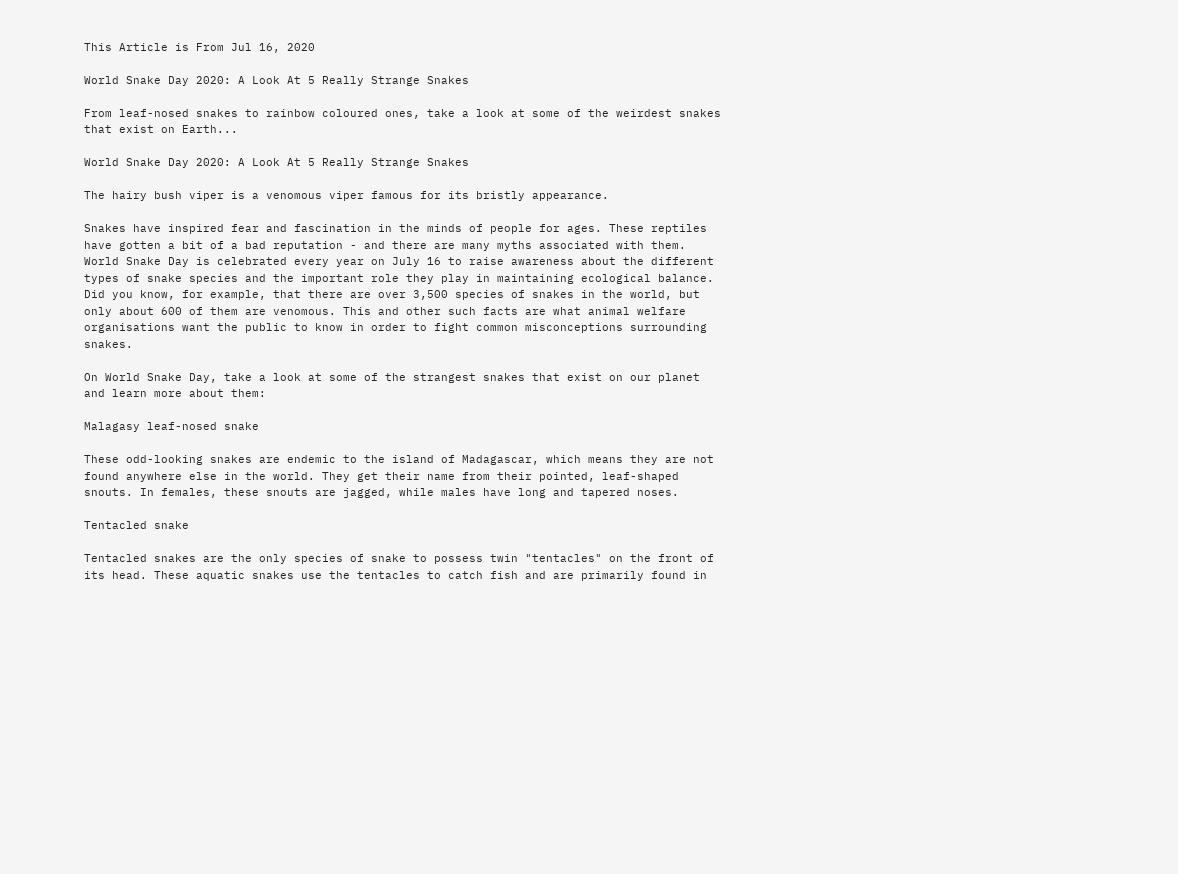This Article is From Jul 16, 2020

World Snake Day 2020: A Look At 5 Really Strange Snakes

From leaf-nosed snakes to rainbow coloured ones, take a look at some of the weirdest snakes that exist on Earth...

World Snake Day 2020: A Look At 5 Really Strange Snakes

The hairy bush viper is a venomous viper famous for its bristly appearance.

Snakes have inspired fear and fascination in the minds of people for ages. These reptiles have gotten a bit of a bad reputation - and there are many myths associated with them. World Snake Day is celebrated every year on July 16 to raise awareness about the different types of snake species and the important role they play in maintaining ecological balance. Did you know, for example, that there are over 3,500 species of snakes in the world, but only about 600 of them are venomous. This and other such facts are what animal welfare organisations want the public to know in order to fight common misconceptions surrounding snakes.

On World Snake Day, take a look at some of the strangest snakes that exist on our planet and learn more about them:

Malagasy leaf-nosed snake

These odd-looking snakes are endemic to the island of Madagascar, which means they are not found anywhere else in the world. They get their name from their pointed, leaf-shaped snouts. In females, these snouts are jagged, while males have long and tapered noses.

Tentacled snake

Tentacled snakes are the only species of snake to possess twin "tentacles" on the front of its head. These aquatic snakes use the tentacles to catch fish and are primarily found in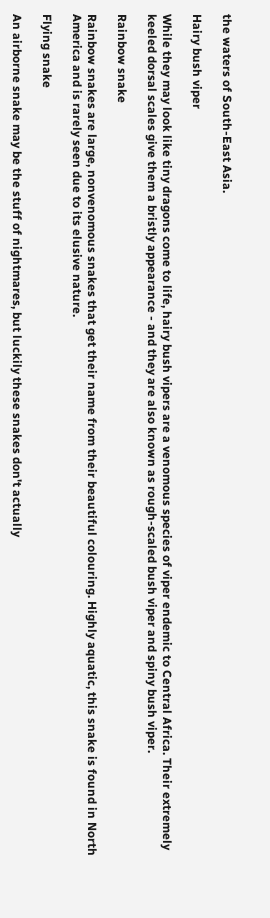the waters of South-East Asia.

Hairy bush viper

While they may look like tiny dragons come to life, hairy bush vipers are a venomous species of viper endemic to Central Africa. Their extremely keeled dorsal scales give them a bristly appearance - and they are also known as rough-scaled bush viper and spiny bush viper.

Rainbow snake

Rainbow snakes are large, nonvenomous snakes that get their name from their beautiful colouring. Highly aquatic, this snake is found in North America and is rarely seen due to its elusive nature.

Flying snake

An airborne snake may be the stuff of nightmares, but luckily these snakes don't actually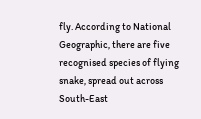fly. According to National Geographic, there are five recognised species of flying snake, spread out across South-East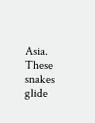Asia. These snakes glide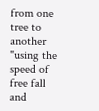from one tree to another "using the speed of free fall and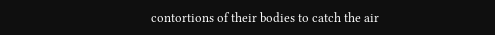contortions of their bodies to catch the air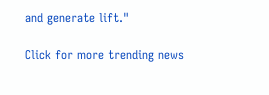and generate lift."

Click for more trending news